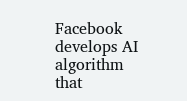Facebook develops AI algorithm that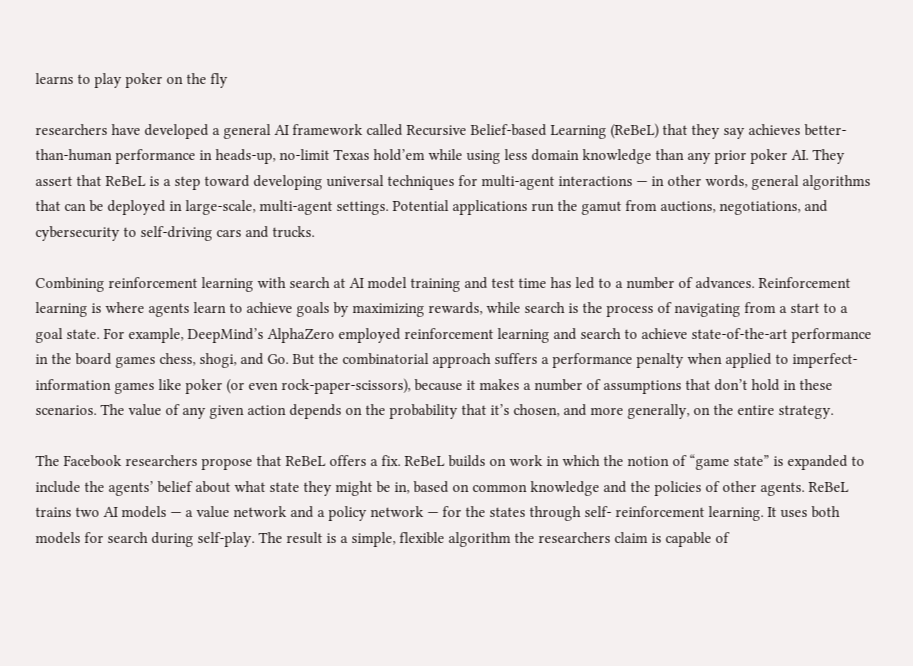learns to play poker on the fly

researchers have developed a general AI framework called Recursive Belief-based Learning (ReBeL) that they say achieves better-than-human performance in heads-up, no-limit Texas hold’em while using less domain knowledge than any prior poker AI. They assert that ReBeL is a step toward developing universal techniques for multi-agent interactions — in other words, general algorithms that can be deployed in large-scale, multi-agent settings. Potential applications run the gamut from auctions, negotiations, and cybersecurity to self-driving cars and trucks.

Combining reinforcement learning with search at AI model training and test time has led to a number of advances. Reinforcement learning is where agents learn to achieve goals by maximizing rewards, while search is the process of navigating from a start to a goal state. For example, DeepMind’s AlphaZero employed reinforcement learning and search to achieve state-of-the-art performance in the board games chess, shogi, and Go. But the combinatorial approach suffers a performance penalty when applied to imperfect-information games like poker (or even rock-paper-scissors), because it makes a number of assumptions that don’t hold in these scenarios. The value of any given action depends on the probability that it’s chosen, and more generally, on the entire strategy.

The Facebook researchers propose that ReBeL offers a fix. ReBeL builds on work in which the notion of “game state” is expanded to include the agents’ belief about what state they might be in, based on common knowledge and the policies of other agents. ReBeL trains two AI models — a value network and a policy network — for the states through self- reinforcement learning. It uses both models for search during self-play. The result is a simple, flexible algorithm the researchers claim is capable of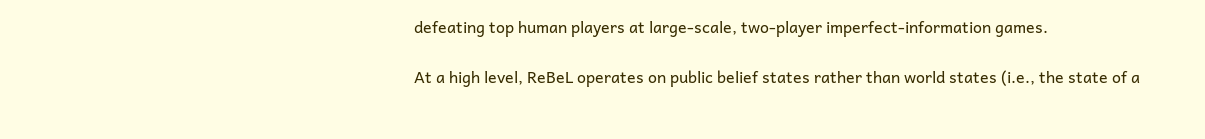defeating top human players at large-scale, two-player imperfect-information games.

At a high level, ReBeL operates on public belief states rather than world states (i.e., the state of a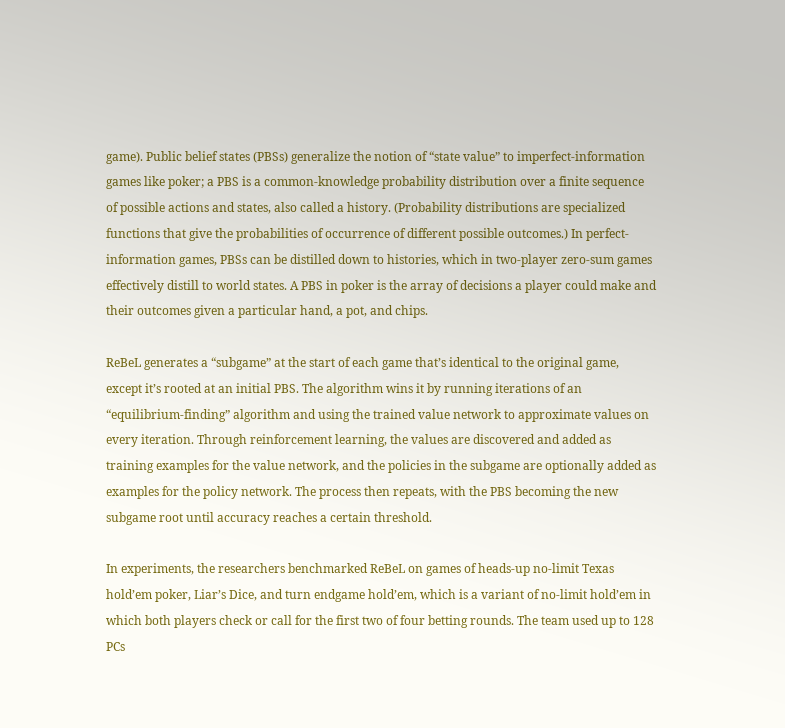game). Public belief states (PBSs) generalize the notion of “state value” to imperfect-information games like poker; a PBS is a common-knowledge probability distribution over a finite sequence of possible actions and states, also called a history. (Probability distributions are specialized functions that give the probabilities of occurrence of different possible outcomes.) In perfect-information games, PBSs can be distilled down to histories, which in two-player zero-sum games effectively distill to world states. A PBS in poker is the array of decisions a player could make and their outcomes given a particular hand, a pot, and chips.

ReBeL generates a “subgame” at the start of each game that’s identical to the original game, except it’s rooted at an initial PBS. The algorithm wins it by running iterations of an “equilibrium-finding” algorithm and using the trained value network to approximate values on every iteration. Through reinforcement learning, the values are discovered and added as training examples for the value network, and the policies in the subgame are optionally added as examples for the policy network. The process then repeats, with the PBS becoming the new subgame root until accuracy reaches a certain threshold.

In experiments, the researchers benchmarked ReBeL on games of heads-up no-limit Texas hold’em poker, Liar’s Dice, and turn endgame hold’em, which is a variant of no-limit hold’em in which both players check or call for the first two of four betting rounds. The team used up to 128 PCs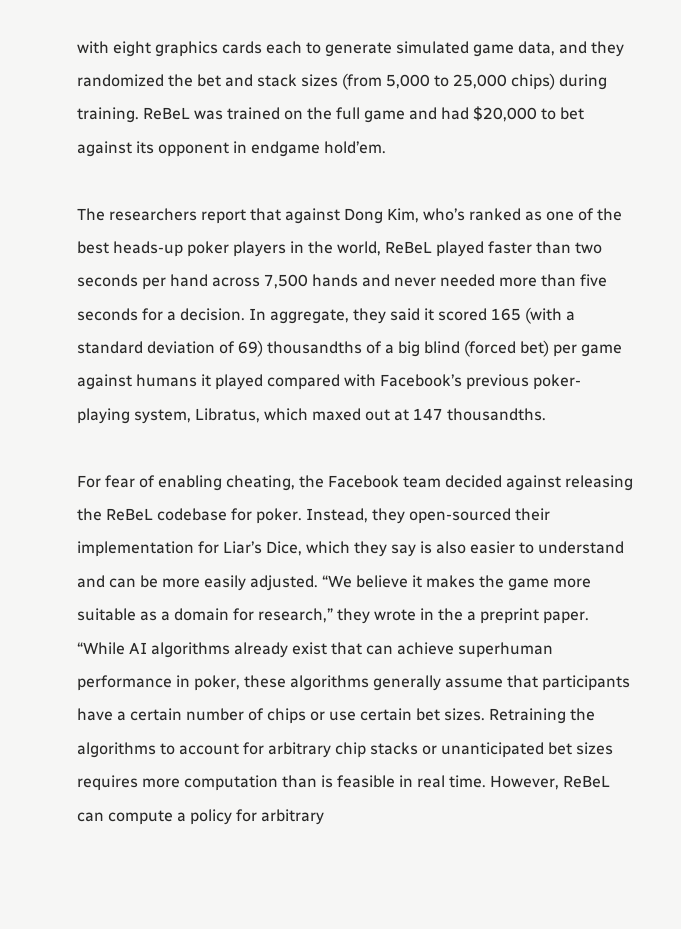with eight graphics cards each to generate simulated game data, and they randomized the bet and stack sizes (from 5,000 to 25,000 chips) during training. ReBeL was trained on the full game and had $20,000 to bet against its opponent in endgame hold’em.

The researchers report that against Dong Kim, who’s ranked as one of the best heads-up poker players in the world, ReBeL played faster than two seconds per hand across 7,500 hands and never needed more than five seconds for a decision. In aggregate, they said it scored 165 (with a standard deviation of 69) thousandths of a big blind (forced bet) per game against humans it played compared with Facebook’s previous poker-playing system, Libratus, which maxed out at 147 thousandths.

For fear of enabling cheating, the Facebook team decided against releasing the ReBeL codebase for poker. Instead, they open-sourced their implementation for Liar’s Dice, which they say is also easier to understand and can be more easily adjusted. “We believe it makes the game more suitable as a domain for research,” they wrote in the a preprint paper. “While AI algorithms already exist that can achieve superhuman performance in poker, these algorithms generally assume that participants have a certain number of chips or use certain bet sizes. Retraining the algorithms to account for arbitrary chip stacks or unanticipated bet sizes requires more computation than is feasible in real time. However, ReBeL can compute a policy for arbitrary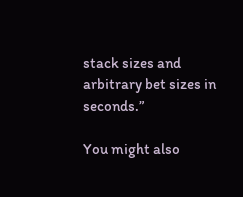stack sizes and arbitrary bet sizes in seconds.”

You might also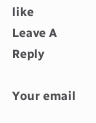like
Leave A Reply

Your email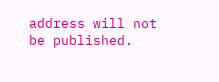address will not be published.